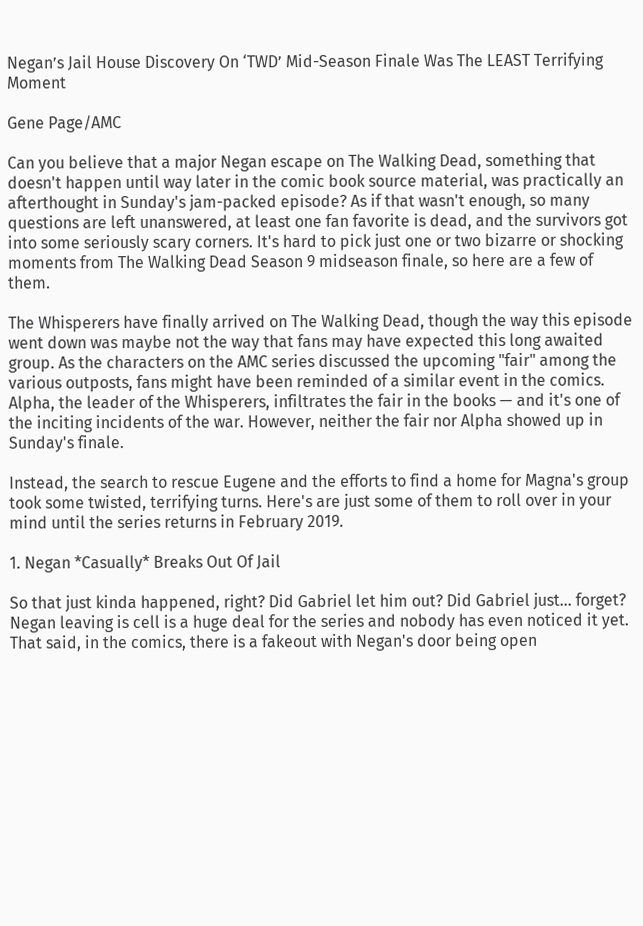Negan’s Jail House Discovery On ‘TWD’ Mid-Season Finale Was The LEAST Terrifying Moment

Gene Page/AMC

Can you believe that a major Negan escape on The Walking Dead, something that doesn't happen until way later in the comic book source material, was practically an afterthought in Sunday's jam-packed episode? As if that wasn't enough, so many questions are left unanswered, at least one fan favorite is dead, and the survivors got into some seriously scary corners. It's hard to pick just one or two bizarre or shocking moments from The Walking Dead Season 9 midseason finale, so here are a few of them.

The Whisperers have finally arrived on The Walking Dead, though the way this episode went down was maybe not the way that fans may have expected this long awaited group. As the characters on the AMC series discussed the upcoming "fair" among the various outposts, fans might have been reminded of a similar event in the comics. Alpha, the leader of the Whisperers, infiltrates the fair in the books — and it's one of the inciting incidents of the war. However, neither the fair nor Alpha showed up in Sunday's finale.

Instead, the search to rescue Eugene and the efforts to find a home for Magna's group took some twisted, terrifying turns. Here's are just some of them to roll over in your mind until the series returns in February 2019.

1. Negan *Casually* Breaks Out Of Jail

So that just kinda happened, right? Did Gabriel let him out? Did Gabriel just... forget? Negan leaving is cell is a huge deal for the series and nobody has even noticed it yet. That said, in the comics, there is a fakeout with Negan's door being open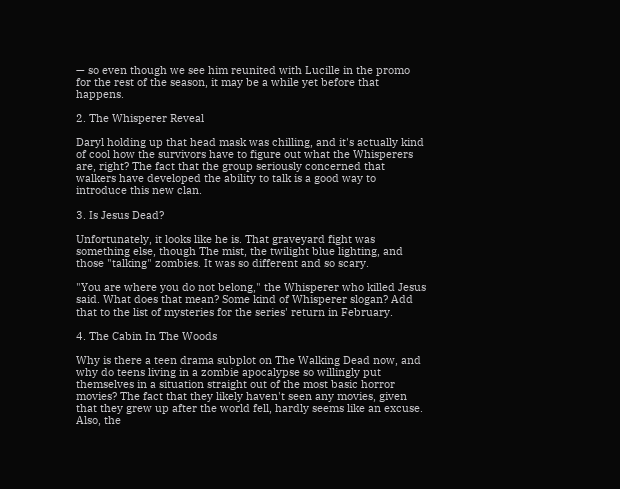— so even though we see him reunited with Lucille in the promo for the rest of the season, it may be a while yet before that happens.

2. The Whisperer Reveal

Daryl holding up that head mask was chilling, and it's actually kind of cool how the survivors have to figure out what the Whisperers are, right? The fact that the group seriously concerned that walkers have developed the ability to talk is a good way to introduce this new clan.

3. Is Jesus Dead?

Unfortunately, it looks like he is. That graveyard fight was something else, though The mist, the twilight blue lighting, and those "talking" zombies. It was so different and so scary.

"You are where you do not belong," the Whisperer who killed Jesus said. What does that mean? Some kind of Whisperer slogan? Add that to the list of mysteries for the series' return in February.

4. The Cabin In The Woods

Why is there a teen drama subplot on The Walking Dead now, and why do teens living in a zombie apocalypse so willingly put themselves in a situation straight out of the most basic horror movies? The fact that they likely haven't seen any movies, given that they grew up after the world fell, hardly seems like an excuse. Also, the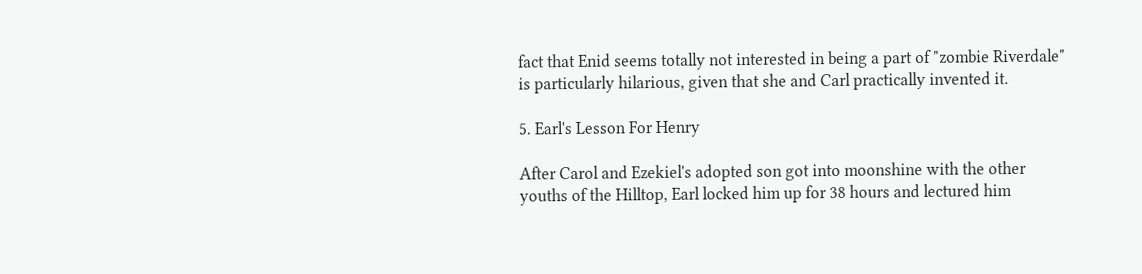fact that Enid seems totally not interested in being a part of "zombie Riverdale" is particularly hilarious, given that she and Carl practically invented it.

5. Earl's Lesson For Henry

After Carol and Ezekiel's adopted son got into moonshine with the other youths of the Hilltop, Earl locked him up for 38 hours and lectured him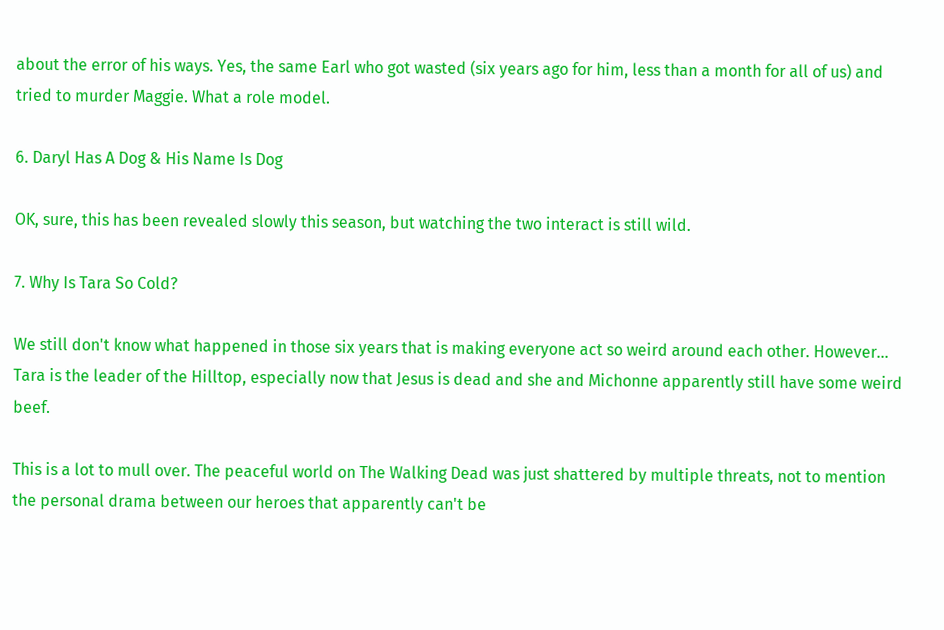about the error of his ways. Yes, the same Earl who got wasted (six years ago for him, less than a month for all of us) and tried to murder Maggie. What a role model.

6. Daryl Has A Dog & His Name Is Dog

OK, sure, this has been revealed slowly this season, but watching the two interact is still wild.

7. Why Is Tara So Cold?

We still don't know what happened in those six years that is making everyone act so weird around each other. However... Tara is the leader of the Hilltop, especially now that Jesus is dead and she and Michonne apparently still have some weird beef.

This is a lot to mull over. The peaceful world on The Walking Dead was just shattered by multiple threats, not to mention the personal drama between our heroes that apparently can't be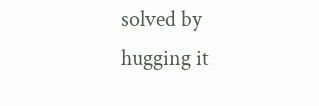solved by hugging it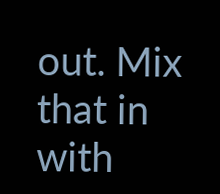out. Mix that in with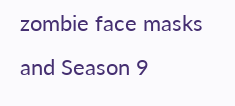zombie face masks and Season 9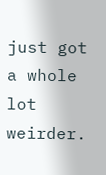just got a whole lot weirder.